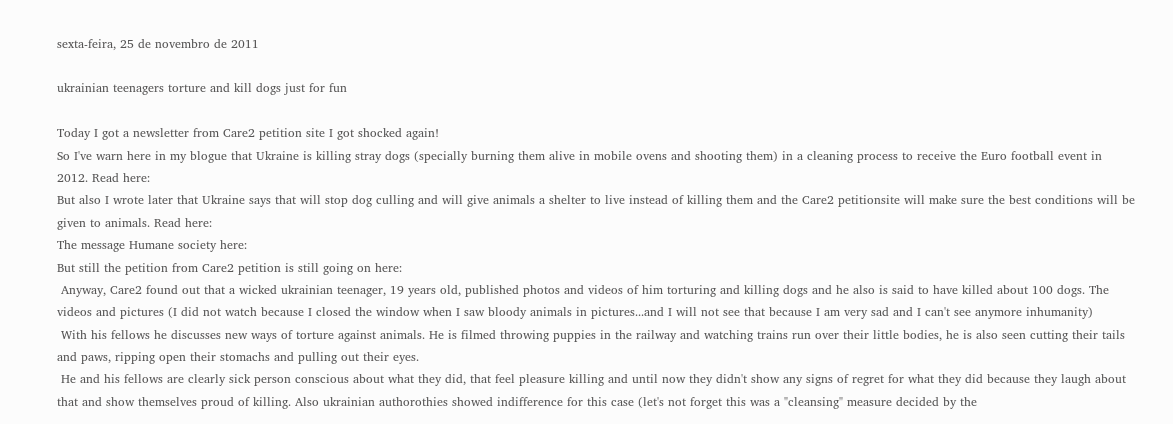sexta-feira, 25 de novembro de 2011

ukrainian teenagers torture and kill dogs just for fun

Today I got a newsletter from Care2 petition site I got shocked again!
So I've warn here in my blogue that Ukraine is killing stray dogs (specially burning them alive in mobile ovens and shooting them) in a cleaning process to receive the Euro football event in 2012. Read here:
But also I wrote later that Ukraine says that will stop dog culling and will give animals a shelter to live instead of killing them and the Care2 petitionsite will make sure the best conditions will be given to animals. Read here:
The message Humane society here:
But still the petition from Care2 petition is still going on here:
 Anyway, Care2 found out that a wicked ukrainian teenager, 19 years old, published photos and videos of him torturing and killing dogs and he also is said to have killed about 100 dogs. The videos and pictures (I did not watch because I closed the window when I saw bloody animals in pictures...and I will not see that because I am very sad and I can't see anymore inhumanity)
 With his fellows he discusses new ways of torture against animals. He is filmed throwing puppies in the railway and watching trains run over their little bodies, he is also seen cutting their tails and paws, ripping open their stomachs and pulling out their eyes.
 He and his fellows are clearly sick person conscious about what they did, that feel pleasure killing and until now they didn't show any signs of regret for what they did because they laugh about that and show themselves proud of killing. Also ukrainian authorothies showed indifference for this case (let's not forget this was a "cleansing" measure decided by the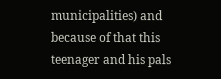municipalities) and because of that this teenager and his pals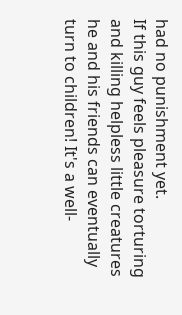had no punishment yet.
If this guy feels pleasure torturing and killing helpless little creatures he and his friends can eventually turn to children! It's a well-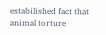estabilished fact that animal torture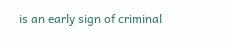is an early sign of criminal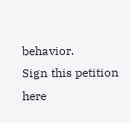behavior.
Sign this petition here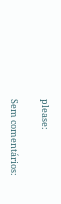please:

Sem comentários: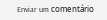Enviar um comentário